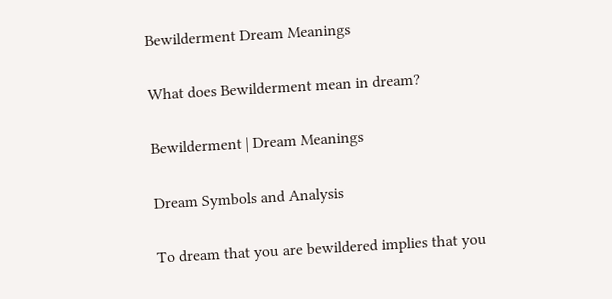Bewilderment Dream Meanings

What does Bewilderment mean in dream?

Bewilderment | Dream Meanings

Dream Symbols and Analysis

To dream that you are bewildered implies that you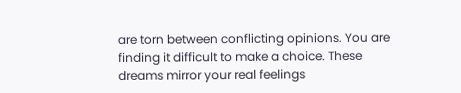are torn between conflicting opinions. You are finding it difficult to make a choice. These dreams mirror your real feelings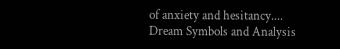of anxiety and hesitancy.... Dream Symbols and Analysis